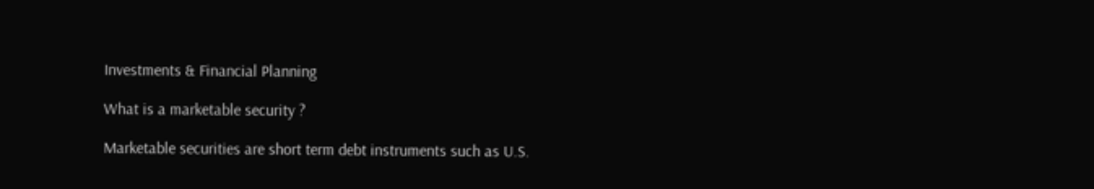Investments & Financial Planning

What is a marketable security ?

Marketable securities are short term debt instruments such as U.S.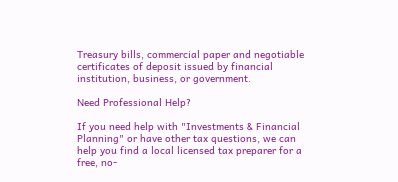Treasury bills, commercial paper and negotiable certificates of deposit issued by financial institution, business, or government.

Need Professional Help?

If you need help with "Investments & Financial Planning" or have other tax questions, we can help you find a local licensed tax preparer for a free, no-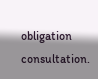obligation consultation.